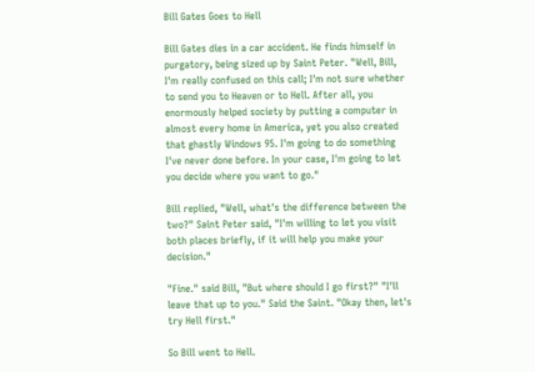Bill Gates Goes to Hell

Bill Gates dies in a car accident. He finds himself in purgatory, being sized up by Saint Peter. "Well, Bill, I'm really confused on this call; I'm not sure whether to send you to Heaven or to Hell. After all, you enormously helped society by putting a computer in almost every home in America, yet you also created that ghastly Windows 95. I'm going to do something I've never done before. In your case, I'm going to let you decide where you want to go."

Bill replied, "Well, what's the difference between the two?" Saint Peter said, "I'm willing to let you visit both places briefly, if it will help you make your decision."

"Fine." said Bill, "But where should I go first?" "I'll leave that up to you." Said the Saint. "Okay then, let's try Hell first."

So Bill went to Hell.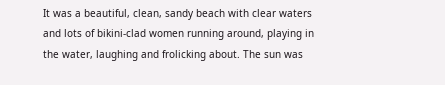It was a beautiful, clean, sandy beach with clear waters and lots of bikini-clad women running around, playing in the water, laughing and frolicking about. The sun was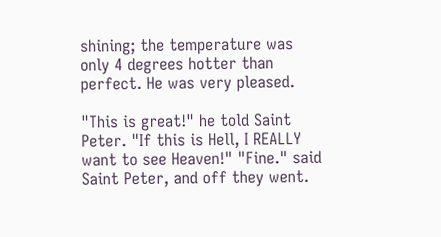shining; the temperature was only 4 degrees hotter than perfect. He was very pleased.

"This is great!" he told Saint Peter. "If this is Hell, I REALLY want to see Heaven!" "Fine." said Saint Peter, and off they went.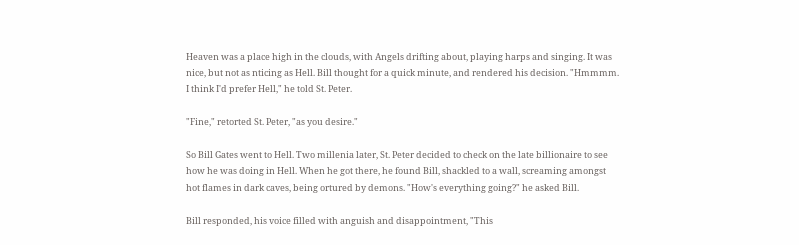Heaven was a place high in the clouds, with Angels drifting about, playing harps and singing. It was nice, but not as nticing as Hell. Bill thought for a quick minute, and rendered his decision. "Hmmmm. I think I'd prefer Hell," he told St. Peter.

"Fine," retorted St. Peter, "as you desire."

So Bill Gates went to Hell. Two millenia later, St. Peter decided to check on the late billionaire to see how he was doing in Hell. When he got there, he found Bill, shackled to a wall, screaming amongst hot flames in dark caves, being ortured by demons. "How's everything going?" he asked Bill.

Bill responded, his voice filled with anguish and disappointment, "This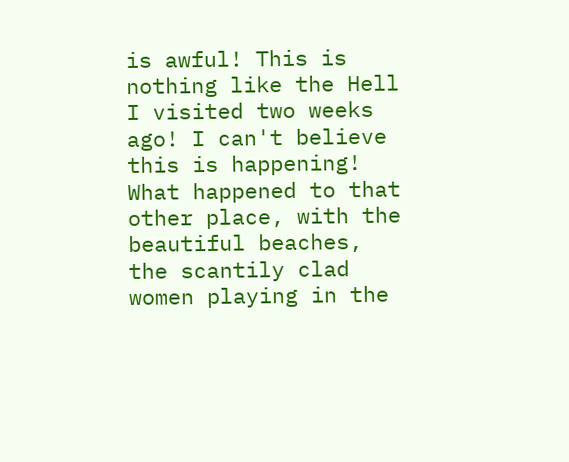is awful! This is nothing like the Hell I visited two weeks ago! I can't believe this is happening! What happened to that other place, with the beautiful beaches, the scantily clad women playing in the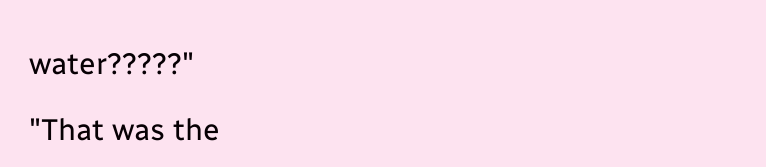water?????"

"That was the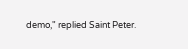demo," replied Saint Peter.